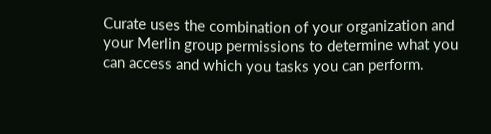Curate uses the combination of your organization and your Merlin group permissions to determine what you can access and which you tasks you can perform.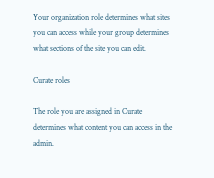Your organization role determines what sites you can access while your group determines what sections of the site you can edit.

Curate roles

The role you are assigned in Curate determines what content you can access in the admin.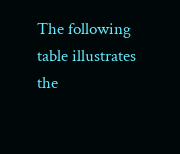The following table illustrates the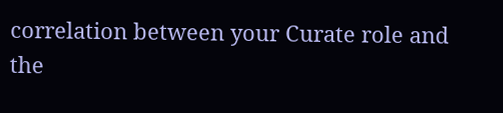correlation between your Curate role and the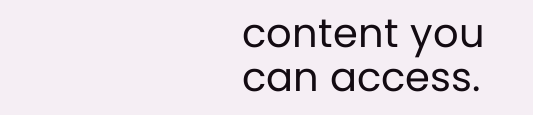content you can access.